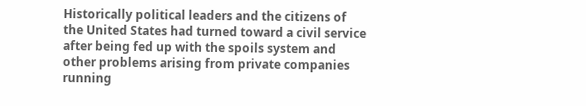Historically political leaders and the citizens of the United States had turned toward a civil service after being fed up with the spoils system and other problems arising from private companies running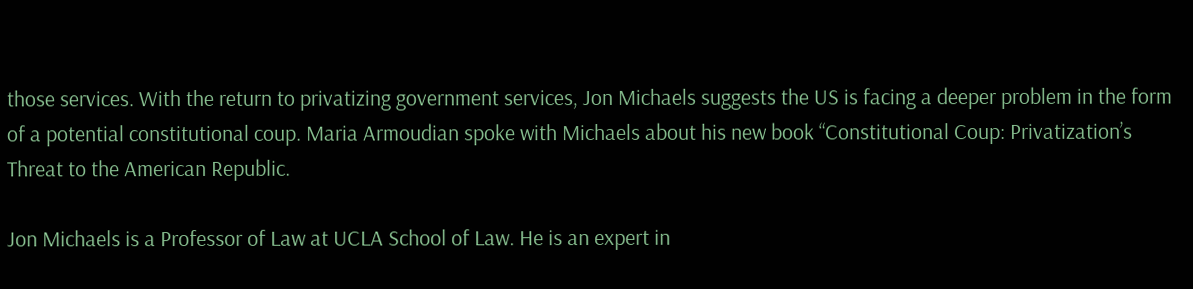those services. With the return to privatizing government services, Jon Michaels suggests the US is facing a deeper problem in the form of a potential constitutional coup. Maria Armoudian spoke with Michaels about his new book “Constitutional Coup: Privatization’s Threat to the American Republic.

Jon Michaels is a Professor of Law at UCLA School of Law. He is an expert in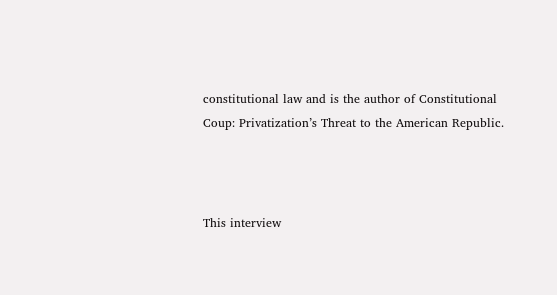constitutional law and is the author of Constitutional Coup: Privatization’s Threat to the American Republic.



This interview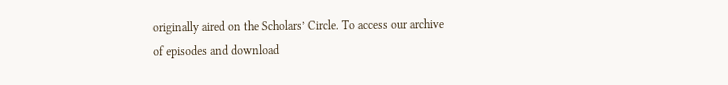originally aired on the Scholars’ Circle. To access our archive of episodes and download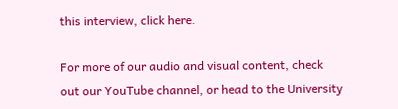this interview, click here.

For more of our audio and visual content, check out our YouTube channel, or head to the University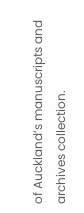of Auckland’s manuscripts and archives collection.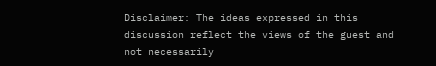Disclaimer: The ideas expressed in this discussion reflect the views of the guest and not necessarily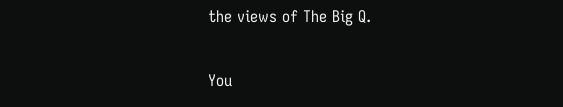the views of The Big Q.

You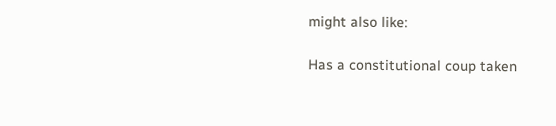might also like:

Has a constitutional coup taken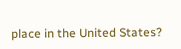place in the United States?